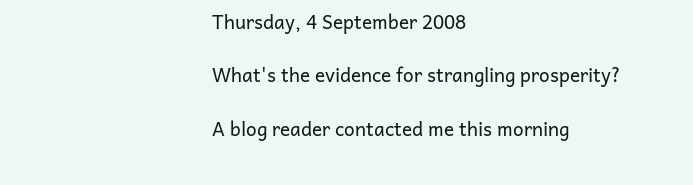Thursday, 4 September 2008

What's the evidence for strangling prosperity?

A blog reader contacted me this morning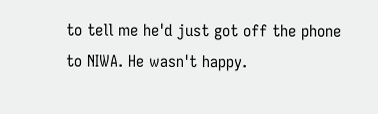to tell me he'd just got off the phone to NIWA. He wasn't happy.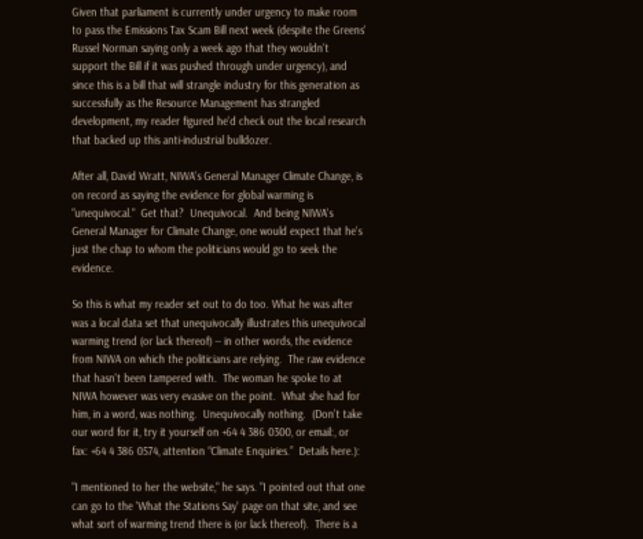Given that parliament is currently under urgency to make room to pass the Emissions Tax Scam Bill next week (despite the Greens' Russel Norman saying only a week ago that they wouldn't support the Bill if it was pushed through under urgency), and since this is a bill that will strangle industry for this generation as successfully as the Resource Management has strangled development, my reader figured he'd check out the local research that backed up this anti-industrial bulldozer.

After all, David Wratt, NIWA's General Manager Climate Change, is on record as saying the evidence for global warming is "unequivocal."  Get that?  Unequivocal.  And being NIWA's General Manager for Climate Change, one would expect that he's just the chap to whom the politicians would go to seek the evidence.

So this is what my reader set out to do too. What he was after was a local data set that unequivocally illustrates this unequivocal warming trend (or lack thereof) -- in other words, the evidence from NIWA on which the politicians are relying.  The raw evidence that hasn't been tampered with.  The woman he spoke to at NIWA however was very evasive on the point.  What she had for him, in a word, was nothing.  Unequivocally nothing.  (Don't take our word for it, try it yourself on +64 4 386 0300, or email:, or fax: +64 4 386 0574, attention “Climate Enquiries.”  Details here.):

"I mentioned to her the website," he says. "I pointed out that one can go to the 'What the Stations Say' page on that site, and see what sort of warming trend there is (or lack thereof).  There is a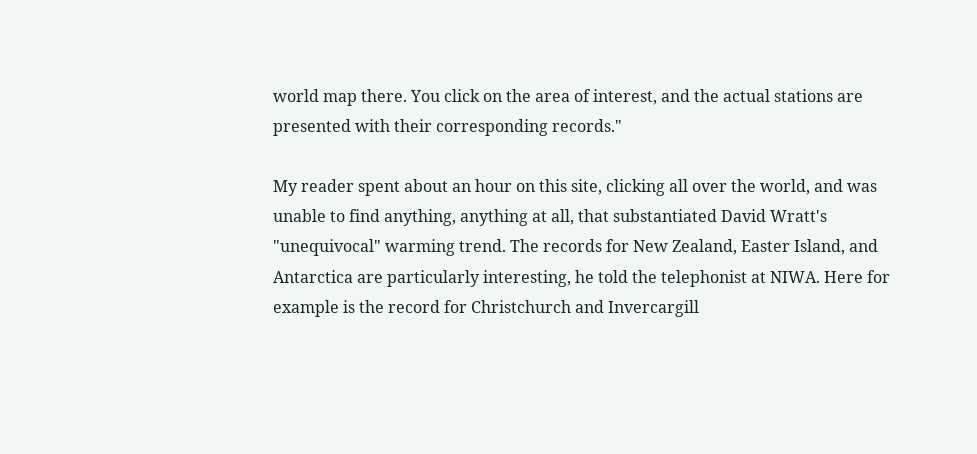world map there. You click on the area of interest, and the actual stations are presented with their corresponding records."

My reader spent about an hour on this site, clicking all over the world, and was unable to find anything, anything at all, that substantiated David Wratt's "unequivocal" warming trend. The records for New Zealand, Easter Island, and Antarctica are particularly interesting, he told the telephonist at NIWA. Here for example is the record for Christchurch and Invercargill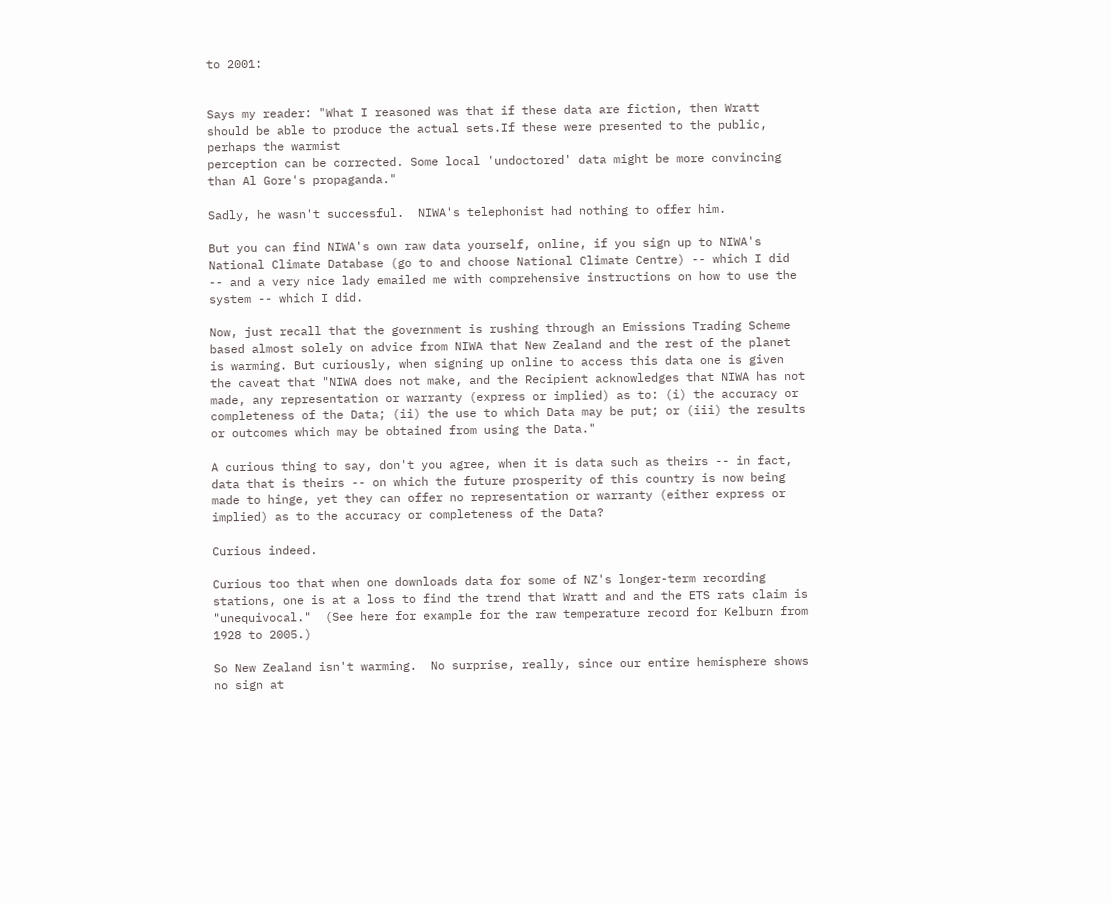to 2001:


Says my reader: "What I reasoned was that if these data are fiction, then Wratt should be able to produce the actual sets.If these were presented to the public, perhaps the warmist
perception can be corrected. Some local 'undoctored' data might be more convincing than Al Gore's propaganda."

Sadly, he wasn't successful.  NIWA's telephonist had nothing to offer him.

But you can find NIWA's own raw data yourself, online, if you sign up to NIWA's National Climate Database (go to and choose National Climate Centre) -- which I did -- and a very nice lady emailed me with comprehensive instructions on how to use the system -- which I did.

Now, just recall that the government is rushing through an Emissions Trading Scheme based almost solely on advice from NIWA that New Zealand and the rest of the planet is warming. But curiously, when signing up online to access this data one is given the caveat that "NIWA does not make, and the Recipient acknowledges that NIWA has not made, any representation or warranty (express or implied) as to: (i) the accuracy or completeness of the Data; (ii) the use to which Data may be put; or (iii) the results or outcomes which may be obtained from using the Data."

A curious thing to say, don't you agree, when it is data such as theirs -- in fact, data that is theirs -- on which the future prosperity of this country is now being made to hinge, yet they can offer no representation or warranty (either express or implied) as to the accuracy or completeness of the Data?

Curious indeed.

Curious too that when one downloads data for some of NZ's longer-term recording stations, one is at a loss to find the trend that Wratt and and the ETS rats claim is "unequivocal."  (See here for example for the raw temperature record for Kelburn from 1928 to 2005.)

So New Zealand isn't warming.  No surprise, really, since our entire hemisphere shows no sign at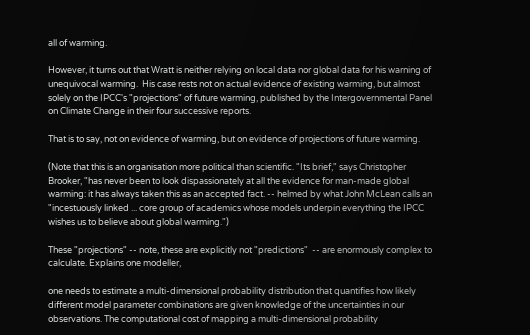all of warming.

However, it turns out that Wratt is neither relying on local data nor global data for his warning of unequivocal warming.  His case rests not on actual evidence of existing warming, but almost solely on the IPCC's "projections" of future warming, published by the Intergovernmental Panel on Climate Change in their four successive reports.

That is to say, not on evidence of warming, but on evidence of projections of future warming.

(Note that this is an organisation more political than scientific. "Its brief," says Christopher Brooker, "has never been to look dispassionately at all the evidence for man-made global warming: it has always taken this as an accepted fact. -- helmed by what John McLean calls an "incestuously linked ... core group of academics whose models underpin everything the IPCC wishes us to believe about global warming.")

These "projections" -- note, these are explicitly not "predictions"  -- are enormously complex to calculate. Explains one modeller,

one needs to estimate a multi-dimensional probability distribution that quantifies how likely different model parameter combinations are given knowledge of the uncertainties in our observations. The computational cost of mapping a multi-dimensional probability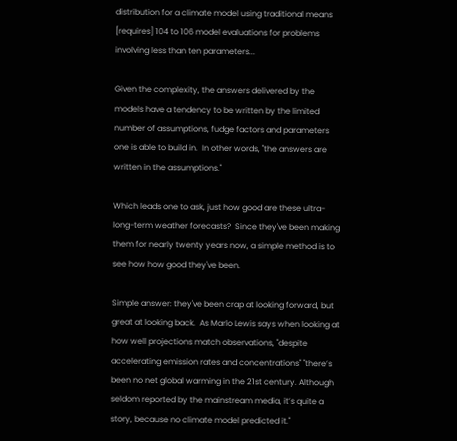distribution for a climate model using traditional means [requires] 104 to 106 model evaluations for problems involving less than ten parameters...

Given the complexity, the answers delivered by the models have a tendency to be written by the limited number of assumptions, fudge factors and parameters one is able to build in.  In other words, "the answers are written in the assumptions."

Which leads one to ask, just how good are these ultra-long-term weather forecasts?  Since they've been making them for nearly twenty years now, a simple method is to see how how good they've been.

Simple answer: they've been crap at looking forward, but great at looking back.  As Marlo Lewis says when looking at how well projections match observations, "despite accelerating emission rates and concentrations" "there’s been no net global warming in the 21st century. Although seldom reported by the mainstream media, it’s quite a story, because no climate model predicted it."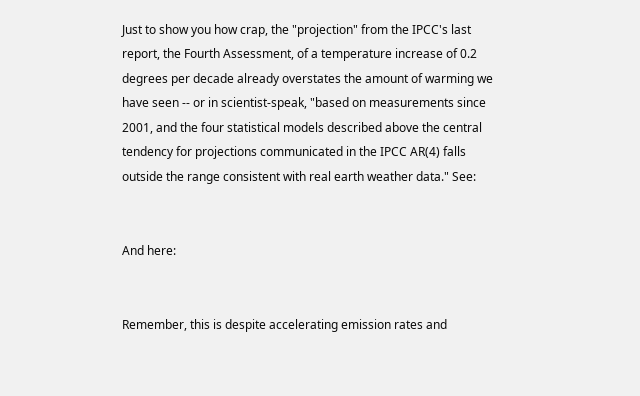Just to show you how crap, the "projection" from the IPCC's last report, the Fourth Assessment, of a temperature increase of 0.2 degrees per decade already overstates the amount of warming we have seen -- or in scientist-speak, "based on measurements since 2001, and the four statistical models described above the central tendency for projections communicated in the IPCC AR(4) falls outside the range consistent with real earth weather data." See:


And here:


Remember, this is despite accelerating emission rates and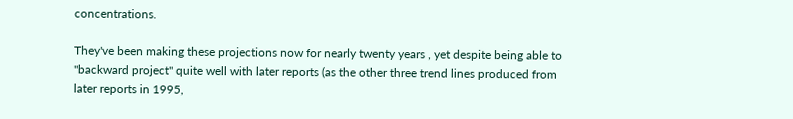concentrations.

They've been making these projections now for nearly twenty years , yet despite being able to "backward project" quite well with later reports (as the other three trend lines produced from later reports in 1995,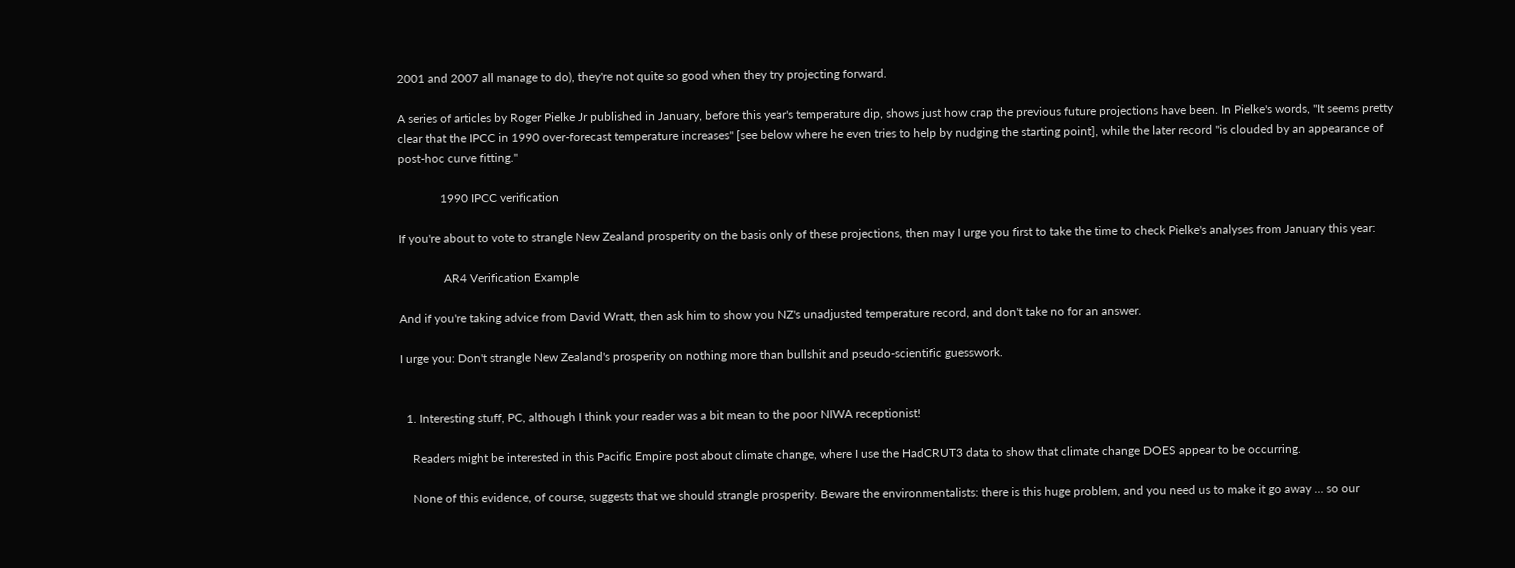2001 and 2007 all manage to do), they're not quite so good when they try projecting forward.

A series of articles by Roger Pielke Jr published in January, before this year's temperature dip, shows just how crap the previous future projections have been. In Pielke's words, "It seems pretty clear that the IPCC in 1990 over-forecast temperature increases" [see below where he even tries to help by nudging the starting point], while the later record "is clouded by an appearance of post-hoc curve fitting."

              1990 IPCC verification

If you're about to vote to strangle New Zealand prosperity on the basis only of these projections, then may I urge you first to take the time to check Pielke's analyses from January this year:

               AR4 Verification Example

And if you're taking advice from David Wratt, then ask him to show you NZ's unadjusted temperature record, and don't take no for an answer.

I urge you: Don't strangle New Zealand's prosperity on nothing more than bullshit and pseudo-scientific guesswork.


  1. Interesting stuff, PC, although I think your reader was a bit mean to the poor NIWA receptionist!

    Readers might be interested in this Pacific Empire post about climate change, where I use the HadCRUT3 data to show that climate change DOES appear to be occurring.

    None of this evidence, of course, suggests that we should strangle prosperity. Beware the environmentalists: there is this huge problem, and you need us to make it go away … so our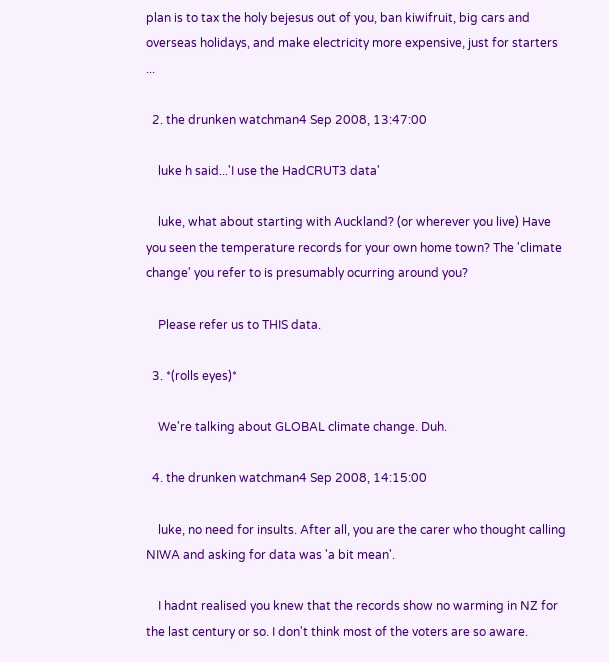plan is to tax the holy bejesus out of you, ban kiwifruit, big cars and overseas holidays, and make electricity more expensive, just for starters ...

  2. the drunken watchman4 Sep 2008, 13:47:00

    luke h said...'I use the HadCRUT3 data'

    luke, what about starting with Auckland? (or wherever you live) Have you seen the temperature records for your own home town? The 'climate change' you refer to is presumably ocurring around you?

    Please refer us to THIS data.

  3. *(rolls eyes)*

    We're talking about GLOBAL climate change. Duh.

  4. the drunken watchman4 Sep 2008, 14:15:00

    luke, no need for insults. After all, you are the carer who thought calling NIWA and asking for data was 'a bit mean'.

    I hadnt realised you knew that the records show no warming in NZ for the last century or so. I don't think most of the voters are so aware.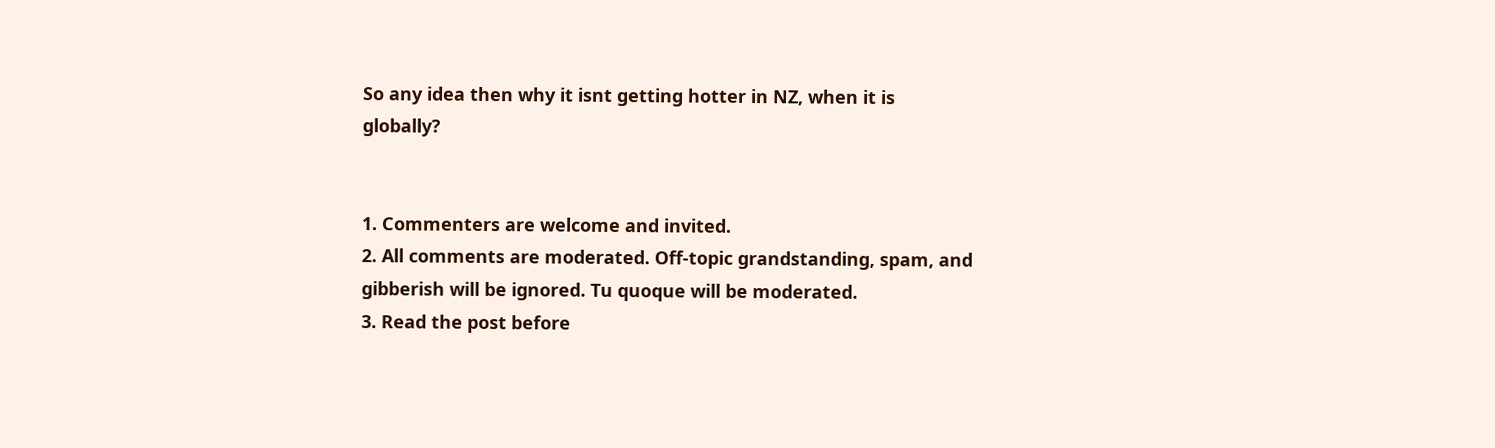So any idea then why it isnt getting hotter in NZ, when it is globally?


1. Commenters are welcome and invited.
2. All comments are moderated. Off-topic grandstanding, spam, and gibberish will be ignored. Tu quoque will be moderated.
3. Read the post before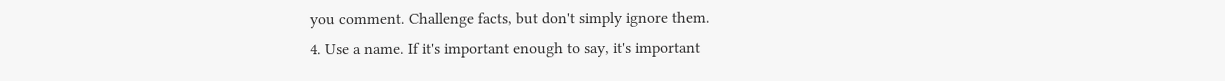you comment. Challenge facts, but don't simply ignore them.
4. Use a name. If it's important enough to say, it's important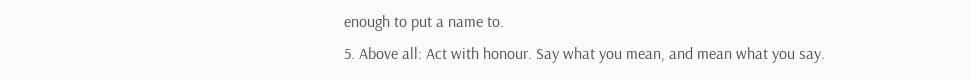enough to put a name to.
5. Above all: Act with honour. Say what you mean, and mean what you say.